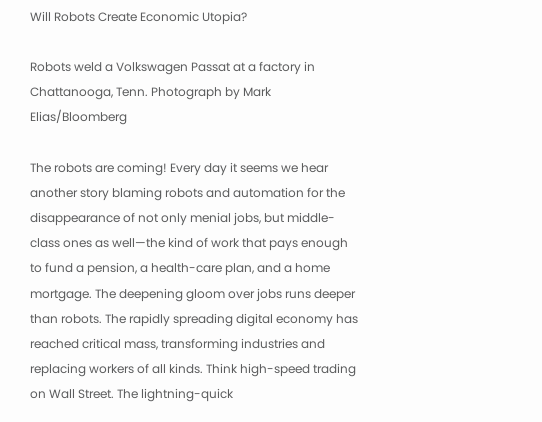Will Robots Create Economic Utopia?

Robots weld a Volkswagen Passat at a factory in Chattanooga, Tenn. Photograph by Mark Elias/Bloomberg

The robots are coming! Every day it seems we hear another story blaming robots and automation for the disappearance of not only menial jobs, but middle-class ones as well—the kind of work that pays enough to fund a pension, a health-care plan, and a home mortgage. The deepening gloom over jobs runs deeper than robots. The rapidly spreading digital economy has reached critical mass, transforming industries and replacing workers of all kinds. Think high-speed trading on Wall Street. The lightning-quick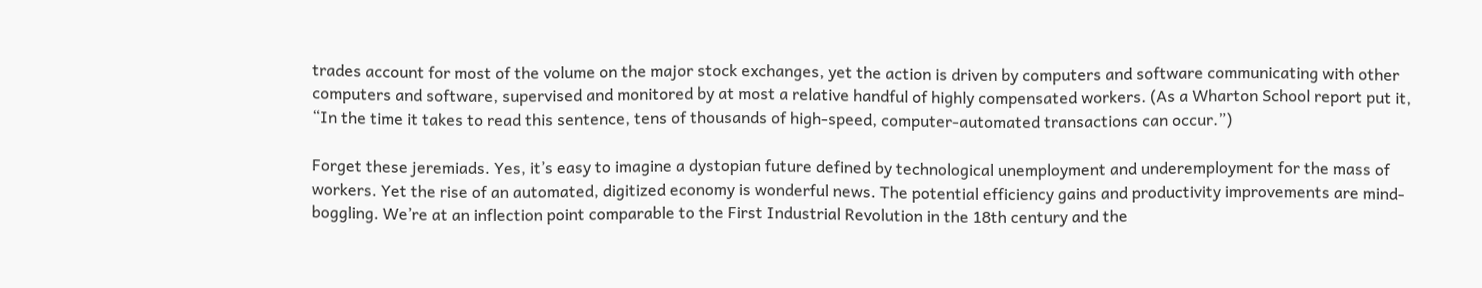trades account for most of the volume on the major stock exchanges, yet the action is driven by computers and software communicating with other computers and software, supervised and monitored by at most a relative handful of highly compensated workers. (As a Wharton School report put it, “In the time it takes to read this sentence, tens of thousands of high-speed, computer-automated transactions can occur.”)

Forget these jeremiads. Yes, it’s easy to imagine a dystopian future defined by technological unemployment and underemployment for the mass of workers. Yet the rise of an automated, digitized economy is wonderful news. The potential efficiency gains and productivity improvements are mind-boggling. We’re at an inflection point comparable to the First Industrial Revolution in the 18th century and the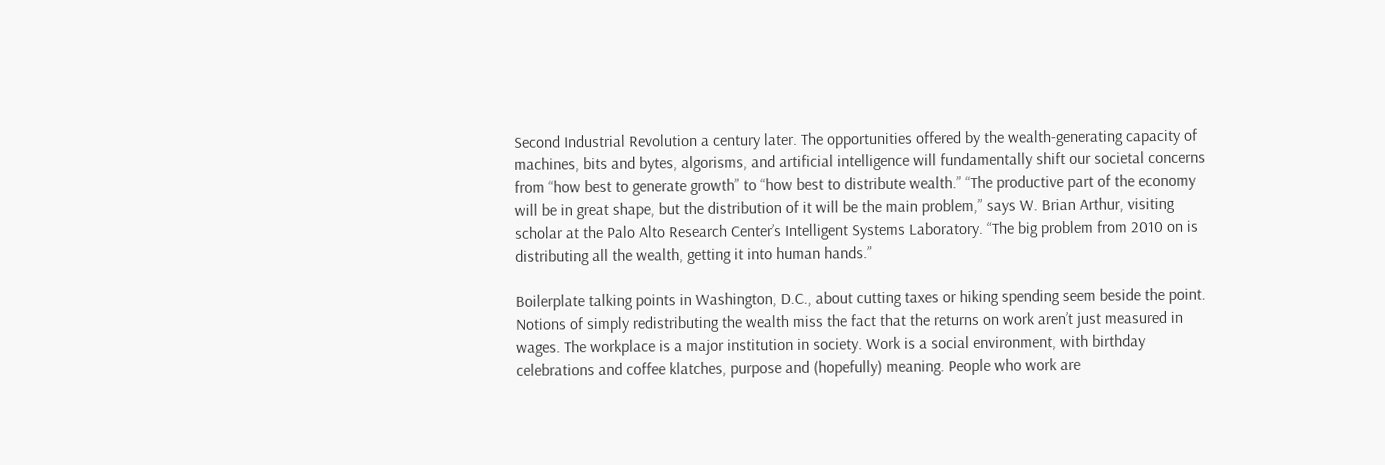Second Industrial Revolution a century later. The opportunities offered by the wealth-generating capacity of machines, bits and bytes, algorisms, and artificial intelligence will fundamentally shift our societal concerns from “how best to generate growth” to “how best to distribute wealth.” “The productive part of the economy will be in great shape, but the distribution of it will be the main problem,” says W. Brian Arthur, visiting scholar at the Palo Alto Research Center’s Intelligent Systems Laboratory. “The big problem from 2010 on is distributing all the wealth, getting it into human hands.”

Boilerplate talking points in Washington, D.C., about cutting taxes or hiking spending seem beside the point. Notions of simply redistributing the wealth miss the fact that the returns on work aren’t just measured in wages. The workplace is a major institution in society. Work is a social environment, with birthday celebrations and coffee klatches, purpose and (hopefully) meaning. People who work are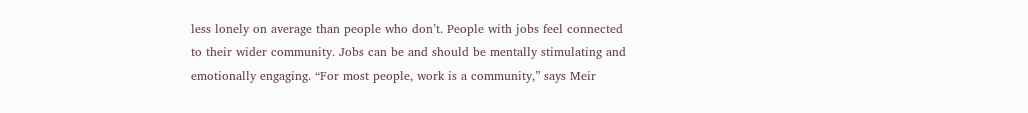less lonely on average than people who don’t. People with jobs feel connected to their wider community. Jobs can be and should be mentally stimulating and emotionally engaging. “For most people, work is a community,” says Meir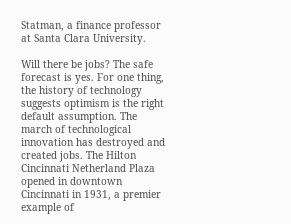Statman, a finance professor at Santa Clara University.

Will there be jobs? The safe forecast is yes. For one thing, the history of technology suggests optimism is the right default assumption. The march of technological innovation has destroyed and created jobs. The Hilton Cincinnati Netherland Plaza opened in downtown Cincinnati in 1931, a premier example of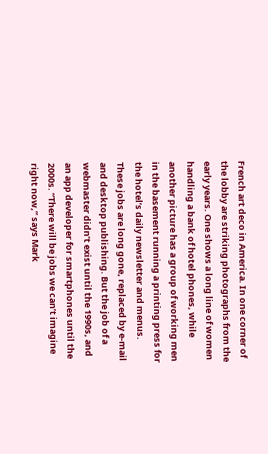French art deco in America. In one corner of the lobby are striking photographs from the early years. One shows a long line of women handling a bank of hotel phones, while another picture has a group of working men in the basement running a printing press for the hotel’s daily newsletter and menus. These jobs are long gone, replaced by e-mail and desktop publishing. But the job of a webmaster didn’t exist until the 1990s, and an app developer for smartphones until the 2000s. “There will be jobs we can’t imagine right now,” says Mark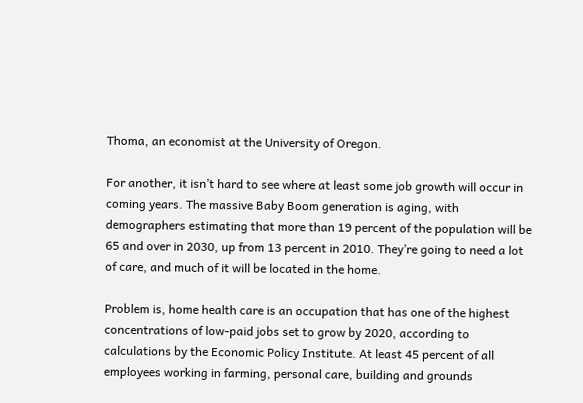Thoma, an economist at the University of Oregon.

For another, it isn’t hard to see where at least some job growth will occur in coming years. The massive Baby Boom generation is aging, with demographers estimating that more than 19 percent of the population will be 65 and over in 2030, up from 13 percent in 2010. They’re going to need a lot of care, and much of it will be located in the home.

Problem is, home health care is an occupation that has one of the highest concentrations of low-paid jobs set to grow by 2020, according to calculations by the Economic Policy Institute. At least 45 percent of all employees working in farming, personal care, building and grounds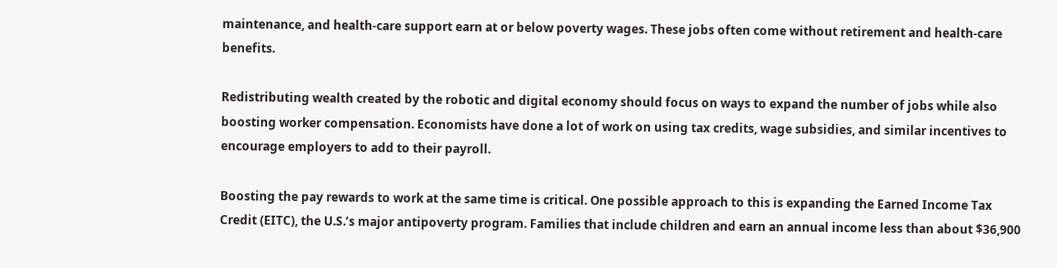maintenance, and health-care support earn at or below poverty wages. These jobs often come without retirement and health-care benefits.

Redistributing wealth created by the robotic and digital economy should focus on ways to expand the number of jobs while also boosting worker compensation. Economists have done a lot of work on using tax credits, wage subsidies, and similar incentives to encourage employers to add to their payroll.

Boosting the pay rewards to work at the same time is critical. One possible approach to this is expanding the Earned Income Tax Credit (EITC), the U.S.’s major antipoverty program. Families that include children and earn an annual income less than about $36,900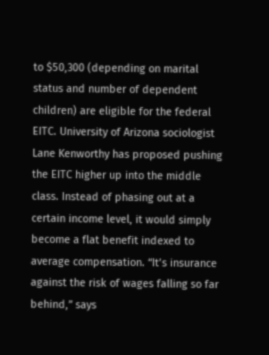to $50,300 (depending on marital status and number of dependent children) are eligible for the federal EITC. University of Arizona sociologist Lane Kenworthy has proposed pushing the EITC higher up into the middle class. Instead of phasing out at a certain income level, it would simply become a flat benefit indexed to average compensation. “It’s insurance against the risk of wages falling so far behind,” says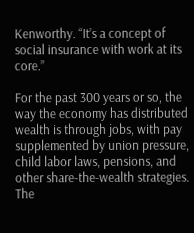Kenworthy. “It’s a concept of social insurance with work at its core.”

For the past 300 years or so, the way the economy has distributed wealth is through jobs, with pay supplemented by union pressure, child labor laws, pensions, and other share-the-wealth strategies. The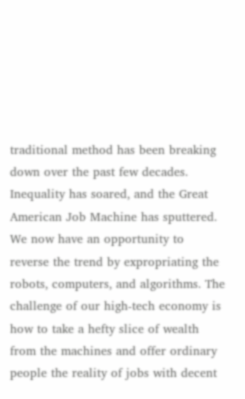traditional method has been breaking down over the past few decades. Inequality has soared, and the Great American Job Machine has sputtered. We now have an opportunity to reverse the trend by expropriating the robots, computers, and algorithms. The challenge of our high-tech economy is how to take a hefty slice of wealth from the machines and offer ordinary people the reality of jobs with decent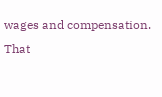wages and compensation. That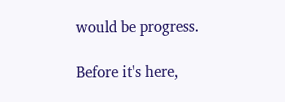would be progress.

Before it's here,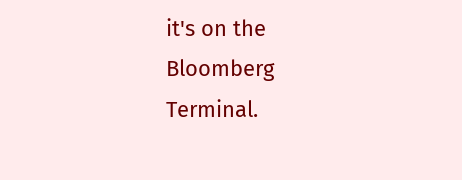it's on the Bloomberg Terminal.